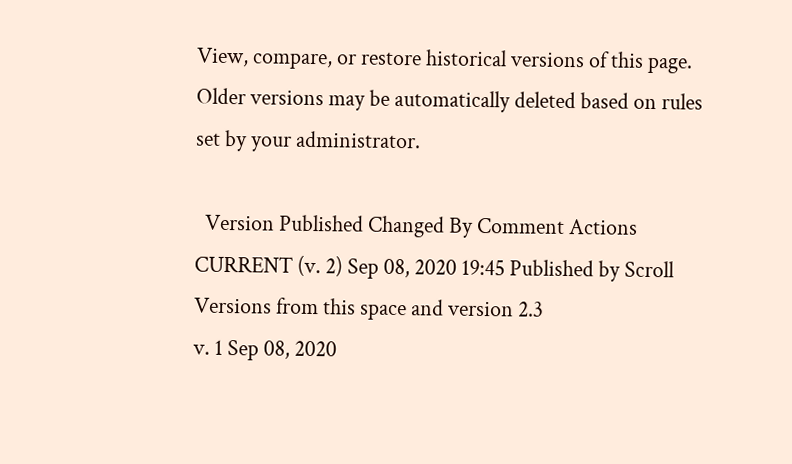View, compare, or restore historical versions of this page. Older versions may be automatically deleted based on rules set by your administrator.

  Version Published Changed By Comment Actions
CURRENT (v. 2) Sep 08, 2020 19:45 Published by Scroll Versions from this space and version 2.3
v. 1 Sep 08, 2020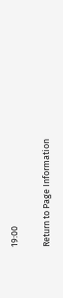19:00

Return to Page Information